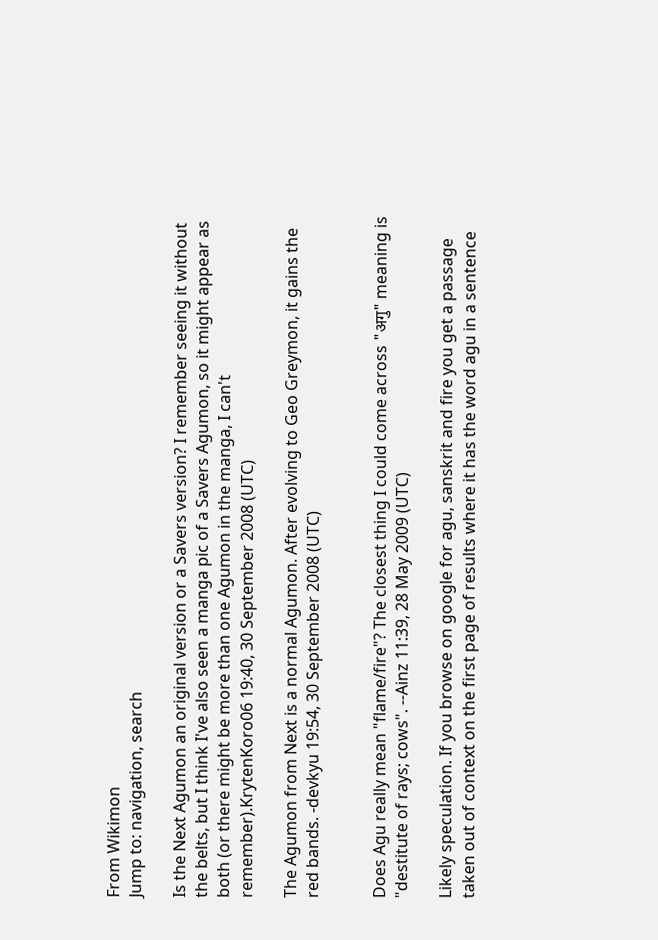From Wikimon
Jump to: navigation, search

Is the Next Agumon an original version or a Savers version? I remember seeing it without the belts, but I think I've also seen a manga pic of a Savers Agumon, so it might appear as both (or there might be more than one Agumon in the manga, I can't remember).KrytenKoro06 19:40, 30 September 2008 (UTC)

The Agumon from Next is a normal Agumon. After evolving to Geo Greymon, it gains the red bands. -devkyu 19:54, 30 September 2008 (UTC)


Does Agu really mean "flame/fire"? The closest thing I could come across "अगु" meaning is "destitute of rays; cows". --Ainz 11:39, 28 May 2009 (UTC)

Likely speculation. If you browse on google for agu, sanskrit and fire you get a passage taken out of context on the first page of results where it has the word agu in a sentence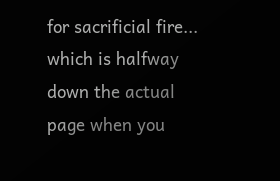for sacrificial fire... which is halfway down the actual page when you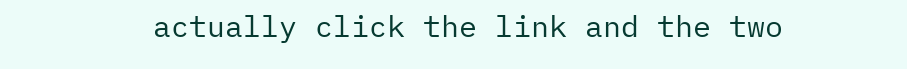actually click the link and the two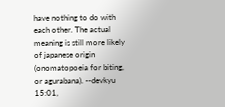have nothing to do with each other. The actual meaning is still more likely of japanese origin (onomatopoeia for biting, or agurabana). --devkyu 15:01,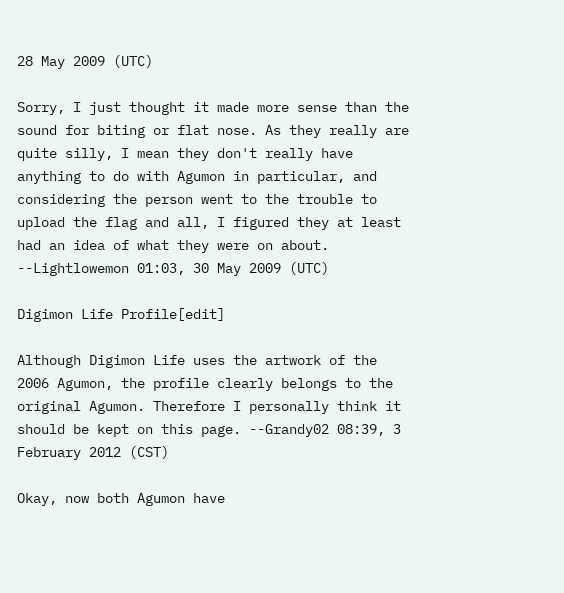28 May 2009 (UTC)

Sorry, I just thought it made more sense than the sound for biting or flat nose. As they really are quite silly, I mean they don't really have anything to do with Agumon in particular, and considering the person went to the trouble to upload the flag and all, I figured they at least had an idea of what they were on about. --Lightlowemon 01:03, 30 May 2009 (UTC)

Digimon Life Profile[edit]

Although Digimon Life uses the artwork of the 2006 Agumon, the profile clearly belongs to the original Agumon. Therefore I personally think it should be kept on this page. --Grandy02 08:39, 3 February 2012 (CST)

Okay, now both Agumon have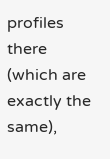profiles there (which are exactly the same),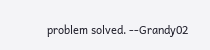problem solved. --Grandy02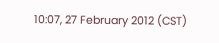10:07, 27 February 2012 (CST)